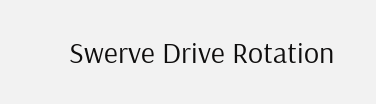Swerve Drive Rotation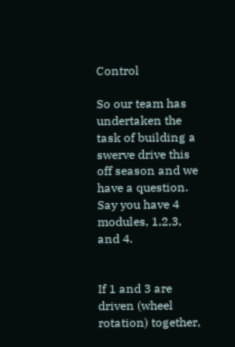Control

So our team has undertaken the task of building a swerve drive this off season and we have a question. Say you have 4 modules, 1,2,3, and 4.


If 1 and 3 are driven (wheel rotation) together,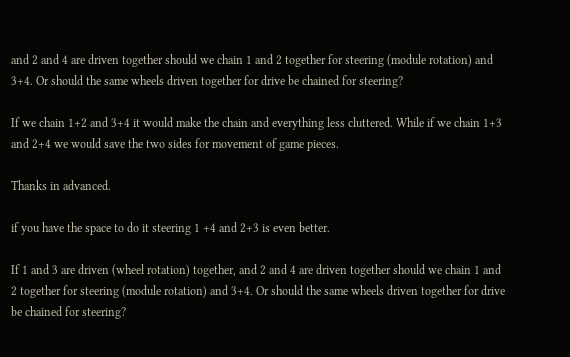and 2 and 4 are driven together should we chain 1 and 2 together for steering (module rotation) and 3+4. Or should the same wheels driven together for drive be chained for steering?

If we chain 1+2 and 3+4 it would make the chain and everything less cluttered. While if we chain 1+3 and 2+4 we would save the two sides for movement of game pieces.

Thanks in advanced.

if you have the space to do it steering 1 +4 and 2+3 is even better.

If 1 and 3 are driven (wheel rotation) together, and 2 and 4 are driven together should we chain 1 and 2 together for steering (module rotation) and 3+4. Or should the same wheels driven together for drive be chained for steering?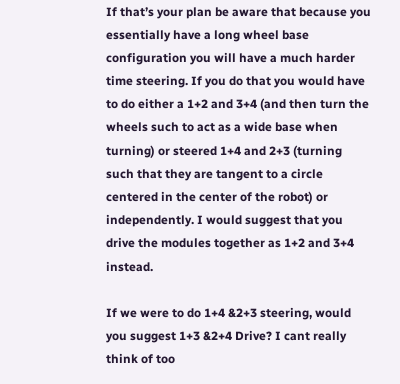If that’s your plan be aware that because you essentially have a long wheel base configuration you will have a much harder time steering. If you do that you would have to do either a 1+2 and 3+4 (and then turn the wheels such to act as a wide base when turning) or steered 1+4 and 2+3 (turning such that they are tangent to a circle centered in the center of the robot) or independently. I would suggest that you drive the modules together as 1+2 and 3+4 instead.

If we were to do 1+4 &2+3 steering, would you suggest 1+3 &2+4 Drive? I cant really think of too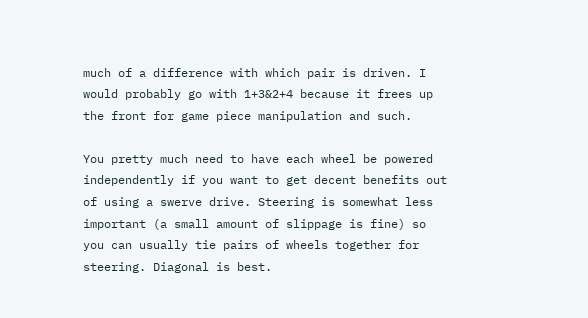much of a difference with which pair is driven. I would probably go with 1+3&2+4 because it frees up the front for game piece manipulation and such.

You pretty much need to have each wheel be powered independently if you want to get decent benefits out of using a swerve drive. Steering is somewhat less important (a small amount of slippage is fine) so you can usually tie pairs of wheels together for steering. Diagonal is best.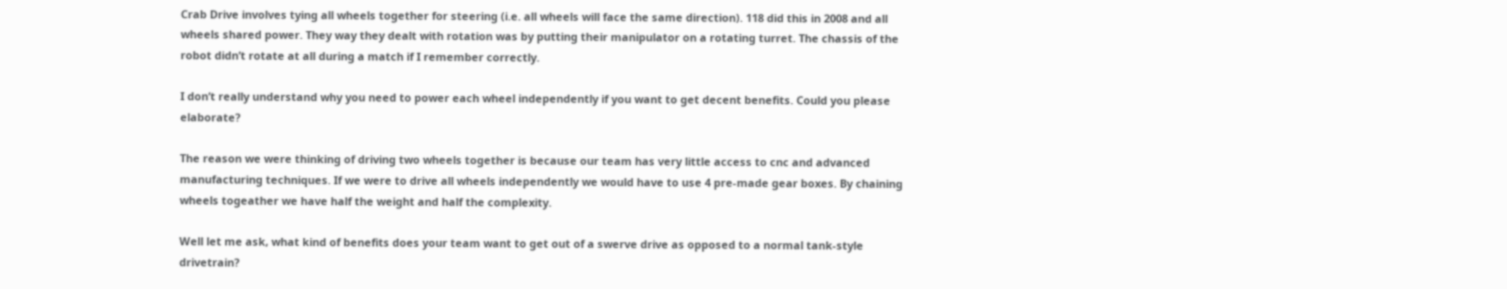Crab Drive involves tying all wheels together for steering (i.e. all wheels will face the same direction). 118 did this in 2008 and all wheels shared power. They way they dealt with rotation was by putting their manipulator on a rotating turret. The chassis of the robot didn’t rotate at all during a match if I remember correctly.

I don’t really understand why you need to power each wheel independently if you want to get decent benefits. Could you please elaborate?

The reason we were thinking of driving two wheels together is because our team has very little access to cnc and advanced manufacturing techniques. If we were to drive all wheels independently we would have to use 4 pre-made gear boxes. By chaining wheels togeather we have half the weight and half the complexity.

Well let me ask, what kind of benefits does your team want to get out of a swerve drive as opposed to a normal tank-style drivetrain?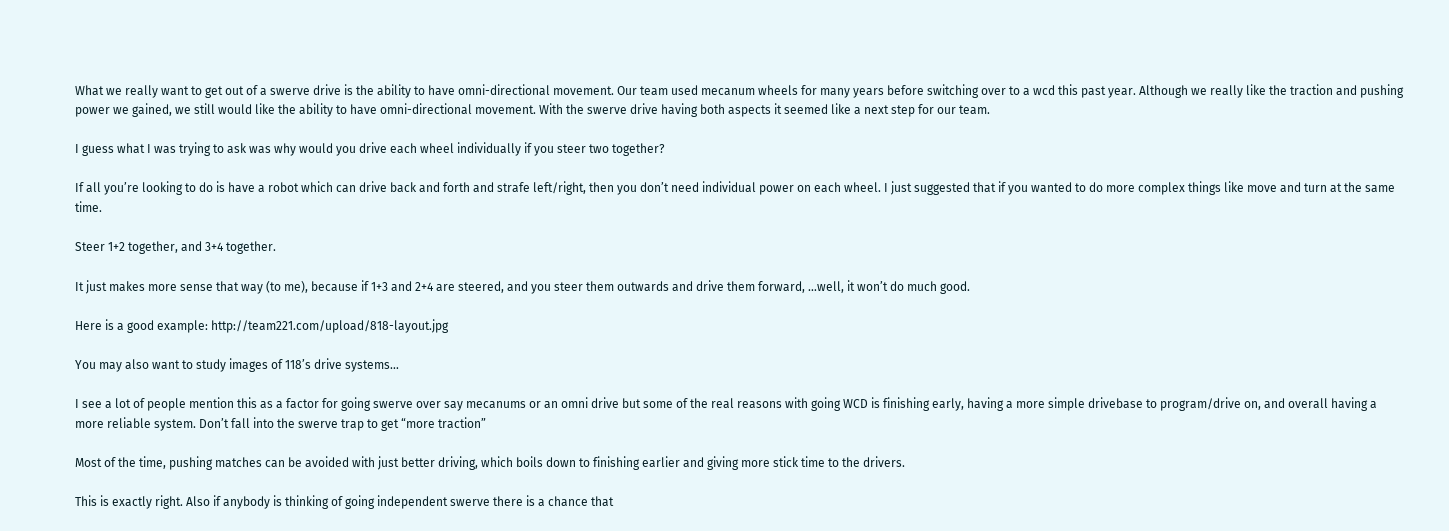What we really want to get out of a swerve drive is the ability to have omni-directional movement. Our team used mecanum wheels for many years before switching over to a wcd this past year. Although we really like the traction and pushing power we gained, we still would like the ability to have omni-directional movement. With the swerve drive having both aspects it seemed like a next step for our team.

I guess what I was trying to ask was why would you drive each wheel individually if you steer two together?

If all you’re looking to do is have a robot which can drive back and forth and strafe left/right, then you don’t need individual power on each wheel. I just suggested that if you wanted to do more complex things like move and turn at the same time.

Steer 1+2 together, and 3+4 together.

It just makes more sense that way (to me), because if 1+3 and 2+4 are steered, and you steer them outwards and drive them forward, …well, it won’t do much good.

Here is a good example: http://team221.com/upload/818-layout.jpg

You may also want to study images of 118’s drive systems…

I see a lot of people mention this as a factor for going swerve over say mecanums or an omni drive but some of the real reasons with going WCD is finishing early, having a more simple drivebase to program/drive on, and overall having a more reliable system. Don’t fall into the swerve trap to get “more traction”

Most of the time, pushing matches can be avoided with just better driving, which boils down to finishing earlier and giving more stick time to the drivers.

This is exactly right. Also if anybody is thinking of going independent swerve there is a chance that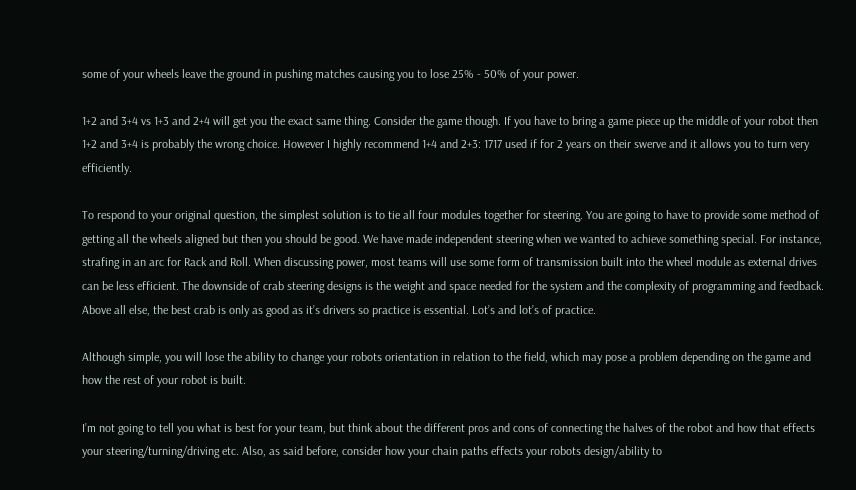some of your wheels leave the ground in pushing matches causing you to lose 25% - 50% of your power.

1+2 and 3+4 vs 1+3 and 2+4 will get you the exact same thing. Consider the game though. If you have to bring a game piece up the middle of your robot then 1+2 and 3+4 is probably the wrong choice. However I highly recommend 1+4 and 2+3: 1717 used if for 2 years on their swerve and it allows you to turn very efficiently.

To respond to your original question, the simplest solution is to tie all four modules together for steering. You are going to have to provide some method of getting all the wheels aligned but then you should be good. We have made independent steering when we wanted to achieve something special. For instance, strafing in an arc for Rack and Roll. When discussing power, most teams will use some form of transmission built into the wheel module as external drives can be less efficient. The downside of crab steering designs is the weight and space needed for the system and the complexity of programming and feedback. Above all else, the best crab is only as good as it’s drivers so practice is essential. Lot’s and lot’s of practice.

Although simple, you will lose the ability to change your robots orientation in relation to the field, which may pose a problem depending on the game and how the rest of your robot is built.

I’m not going to tell you what is best for your team, but think about the different pros and cons of connecting the halves of the robot and how that effects your steering/turning/driving etc. Also, as said before, consider how your chain paths effects your robots design/ability to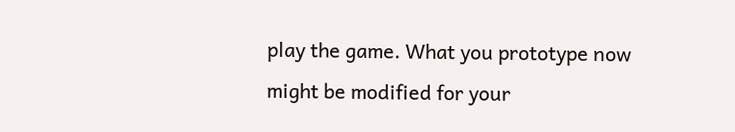play the game. What you prototype now might be modified for your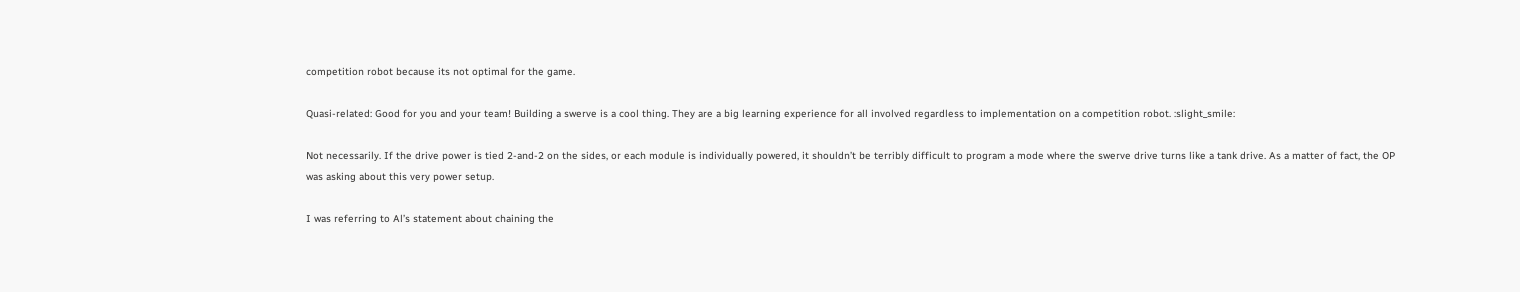competition robot because its not optimal for the game.

Quasi-related: Good for you and your team! Building a swerve is a cool thing. They are a big learning experience for all involved regardless to implementation on a competition robot. :slight_smile:

Not necessarily. If the drive power is tied 2-and-2 on the sides, or each module is individually powered, it shouldn’t be terribly difficult to program a mode where the swerve drive turns like a tank drive. As a matter of fact, the OP was asking about this very power setup.

I was referring to Al’s statement about chaining the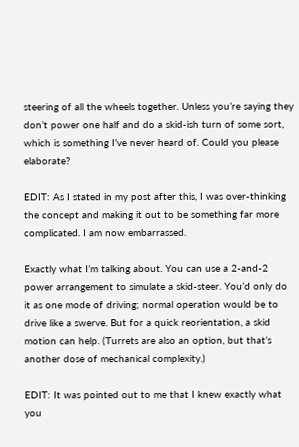steering of all the wheels together. Unless you’re saying they don’t power one half and do a skid-ish turn of some sort, which is something I’ve never heard of. Could you please elaborate?

EDIT: As I stated in my post after this, I was over-thinking the concept and making it out to be something far more complicated. I am now embarrassed.

Exactly what I’m talking about. You can use a 2-and-2 power arrangement to simulate a skid-steer. You’d only do it as one mode of driving; normal operation would be to drive like a swerve. But for a quick reorientation, a skid motion can help. (Turrets are also an option, but that’s another dose of mechanical complexity.)

EDIT: It was pointed out to me that I knew exactly what you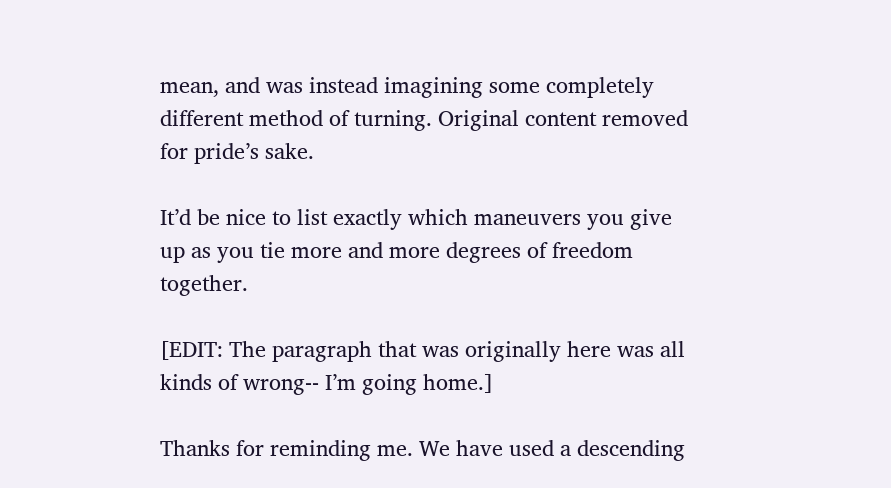mean, and was instead imagining some completely different method of turning. Original content removed for pride’s sake.

It’d be nice to list exactly which maneuvers you give up as you tie more and more degrees of freedom together.

[EDIT: The paragraph that was originally here was all kinds of wrong-- I’m going home.]

Thanks for reminding me. We have used a descending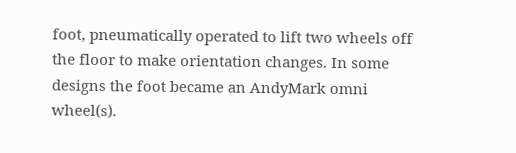foot, pneumatically operated to lift two wheels off the floor to make orientation changes. In some designs the foot became an AndyMark omni wheel(s).